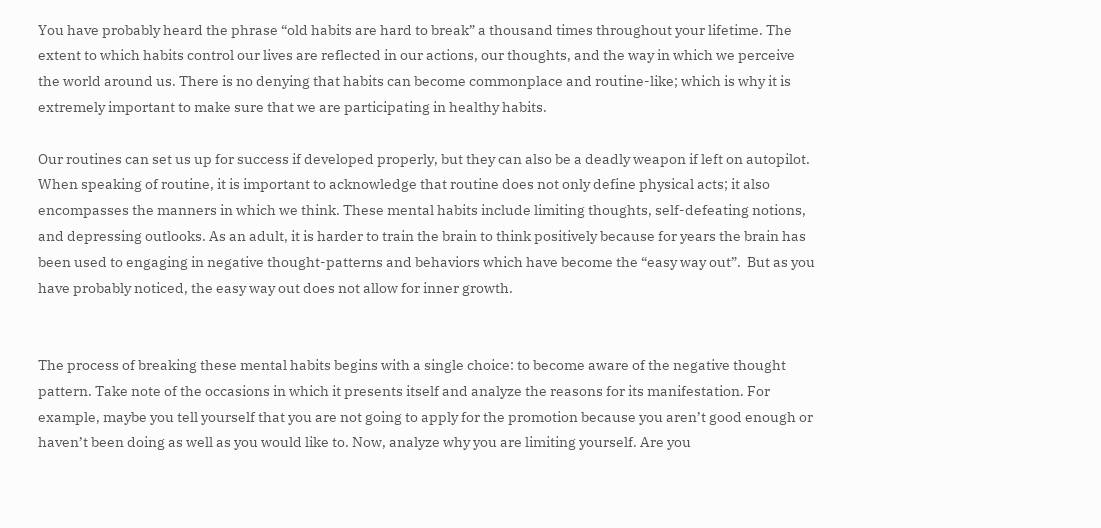You have probably heard the phrase “old habits are hard to break” a thousand times throughout your lifetime. The extent to which habits control our lives are reflected in our actions, our thoughts, and the way in which we perceive the world around us. There is no denying that habits can become commonplace and routine-like; which is why it is extremely important to make sure that we are participating in healthy habits.

Our routines can set us up for success if developed properly, but they can also be a deadly weapon if left on autopilot. When speaking of routine, it is important to acknowledge that routine does not only define physical acts; it also encompasses the manners in which we think. These mental habits include limiting thoughts, self-defeating notions, and depressing outlooks. As an adult, it is harder to train the brain to think positively because for years the brain has been used to engaging in negative thought-patterns and behaviors which have become the “easy way out”.  But as you have probably noticed, the easy way out does not allow for inner growth.


The process of breaking these mental habits begins with a single choice: to become aware of the negative thought pattern. Take note of the occasions in which it presents itself and analyze the reasons for its manifestation. For example, maybe you tell yourself that you are not going to apply for the promotion because you aren’t good enough or haven’t been doing as well as you would like to. Now, analyze why you are limiting yourself. Are you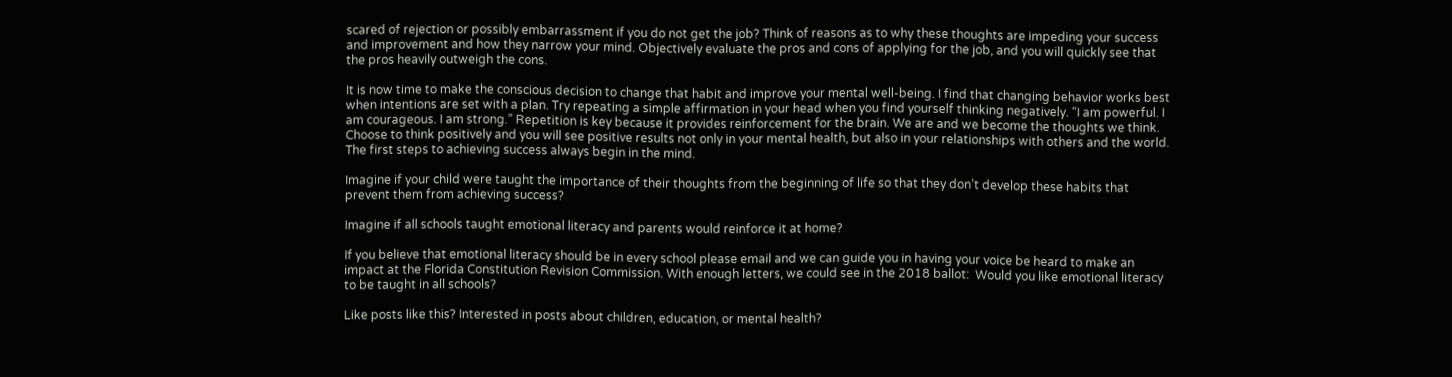scared of rejection or possibly embarrassment if you do not get the job? Think of reasons as to why these thoughts are impeding your success and improvement and how they narrow your mind. Objectively evaluate the pros and cons of applying for the job, and you will quickly see that the pros heavily outweigh the cons.

It is now time to make the conscious decision to change that habit and improve your mental well-being. I find that changing behavior works best when intentions are set with a plan. Try repeating a simple affirmation in your head when you find yourself thinking negatively. “I am powerful. I am courageous. I am strong.” Repetition is key because it provides reinforcement for the brain. We are and we become the thoughts we think. Choose to think positively and you will see positive results not only in your mental health, but also in your relationships with others and the world. The first steps to achieving success always begin in the mind.

Imagine if your child were taught the importance of their thoughts from the beginning of life so that they don’t develop these habits that prevent them from achieving success?

Imagine if all schools taught emotional literacy and parents would reinforce it at home?

If you believe that emotional literacy should be in every school please email and we can guide you in having your voice be heard to make an impact at the Florida Constitution Revision Commission. With enough letters, we could see in the 2018 ballot:  Would you like emotional literacy to be taught in all schools?

Like posts like this? Interested in posts about children, education, or mental health?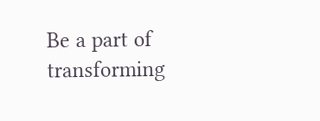Be a part of transforming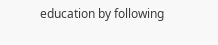education by following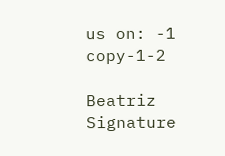us on: -1 copy-1-2

Beatriz Signature